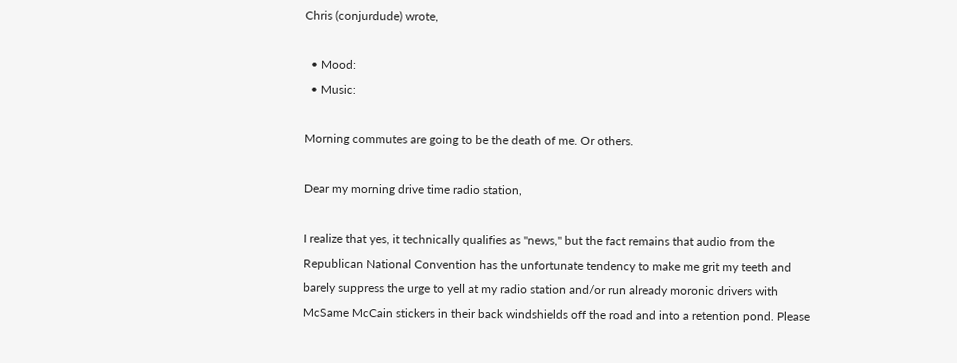Chris (conjurdude) wrote,

  • Mood:
  • Music:

Morning commutes are going to be the death of me. Or others.

Dear my morning drive time radio station,

I realize that yes, it technically qualifies as "news," but the fact remains that audio from the Republican National Convention has the unfortunate tendency to make me grit my teeth and barely suppress the urge to yell at my radio station and/or run already moronic drivers with McSame McCain stickers in their back windshields off the road and into a retention pond. Please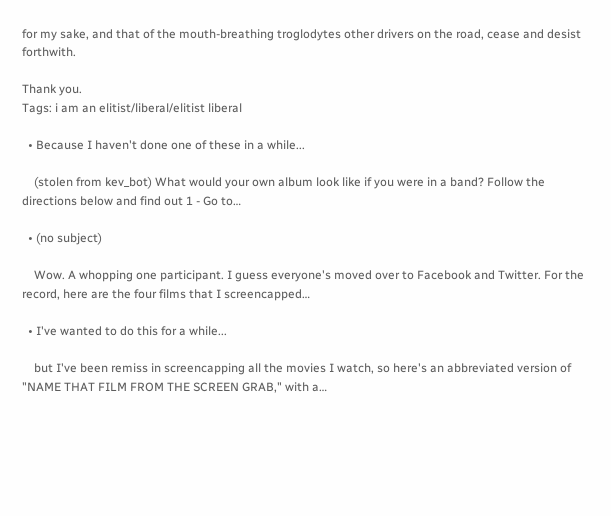for my sake, and that of the mouth-breathing troglodytes other drivers on the road, cease and desist forthwith.

Thank you.
Tags: i am an elitist/liberal/elitist liberal

  • Because I haven't done one of these in a while...

    (stolen from kev_bot) What would your own album look like if you were in a band? Follow the directions below and find out 1 - Go to…

  • (no subject)

    Wow. A whopping one participant. I guess everyone's moved over to Facebook and Twitter. For the record, here are the four films that I screencapped…

  • I've wanted to do this for a while...

    but I've been remiss in screencapping all the movies I watch, so here's an abbreviated version of "NAME THAT FILM FROM THE SCREEN GRAB," with a…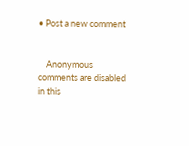• Post a new comment


    Anonymous comments are disabled in this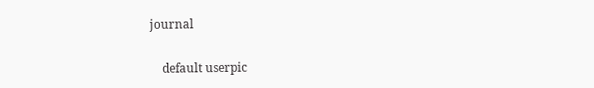journal

    default userpic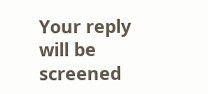Your reply will be screened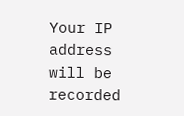Your IP address will be recorded